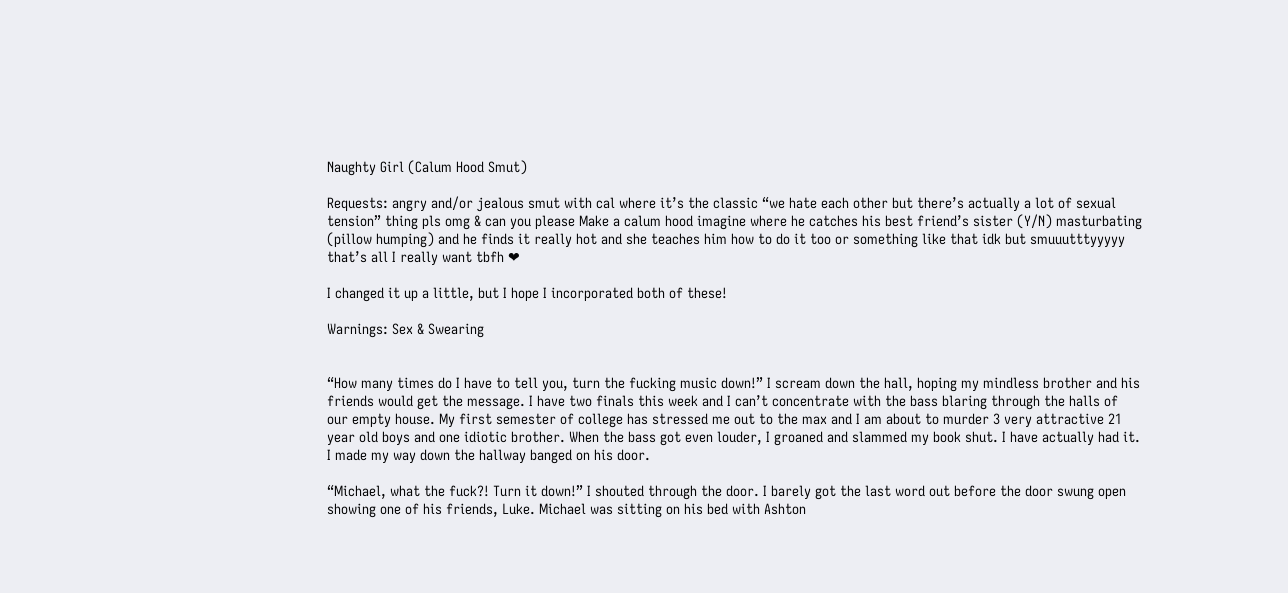Naughty Girl (Calum Hood Smut)

Requests: angry and/or jealous smut with cal where it’s the classic “we hate each other but there’s actually a lot of sexual tension” thing pls omg & can you please Make a calum hood imagine where he catches his best friend’s sister (Y/N) masturbating (pillow humping) and he finds it really hot and she teaches him how to do it too or something like that idk but smuuutttyyyyy that’s all I really want tbfh ❤

I changed it up a little, but I hope I incorporated both of these!

Warnings: Sex & Swearing


“How many times do I have to tell you, turn the fucking music down!” I scream down the hall, hoping my mindless brother and his friends would get the message. I have two finals this week and I can’t concentrate with the bass blaring through the halls of our empty house. My first semester of college has stressed me out to the max and I am about to murder 3 very attractive 21 year old boys and one idiotic brother. When the bass got even louder, I groaned and slammed my book shut. I have actually had it. I made my way down the hallway banged on his door.

“Michael, what the fuck?! Turn it down!” I shouted through the door. I barely got the last word out before the door swung open showing one of his friends, Luke. Michael was sitting on his bed with Ashton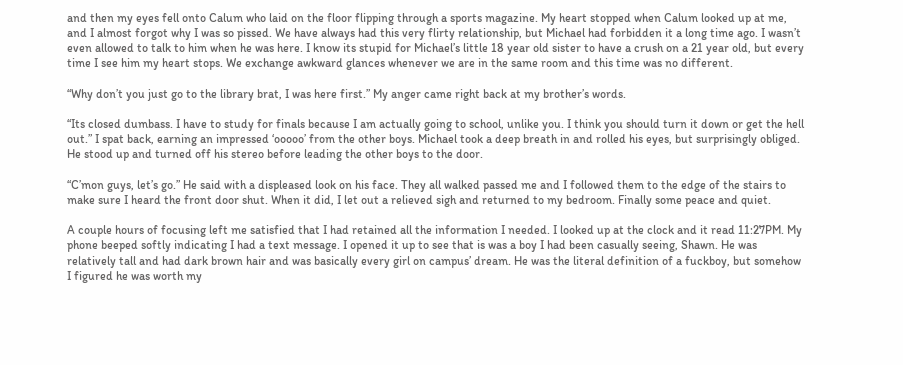and then my eyes fell onto Calum who laid on the floor flipping through a sports magazine. My heart stopped when Calum looked up at me, and I almost forgot why I was so pissed. We have always had this very flirty relationship, but Michael had forbidden it a long time ago. I wasn’t even allowed to talk to him when he was here. I know its stupid for Michael’s little 18 year old sister to have a crush on a 21 year old, but every time I see him my heart stops. We exchange awkward glances whenever we are in the same room and this time was no different.

“Why don’t you just go to the library brat, I was here first.” My anger came right back at my brother’s words.

“Its closed dumbass. I have to study for finals because I am actually going to school, unlike you. I think you should turn it down or get the hell out.” I spat back, earning an impressed ‘ooooo’ from the other boys. Michael took a deep breath in and rolled his eyes, but surprisingly obliged. He stood up and turned off his stereo before leading the other boys to the door.

“C’mon guys, let’s go.” He said with a displeased look on his face. They all walked passed me and I followed them to the edge of the stairs to make sure I heard the front door shut. When it did, I let out a relieved sigh and returned to my bedroom. Finally some peace and quiet.

A couple hours of focusing left me satisfied that I had retained all the information I needed. I looked up at the clock and it read 11:27PM. My phone beeped softly indicating I had a text message. I opened it up to see that is was a boy I had been casually seeing, Shawn. He was relatively tall and had dark brown hair and was basically every girl on campus’ dream. He was the literal definition of a fuckboy, but somehow I figured he was worth my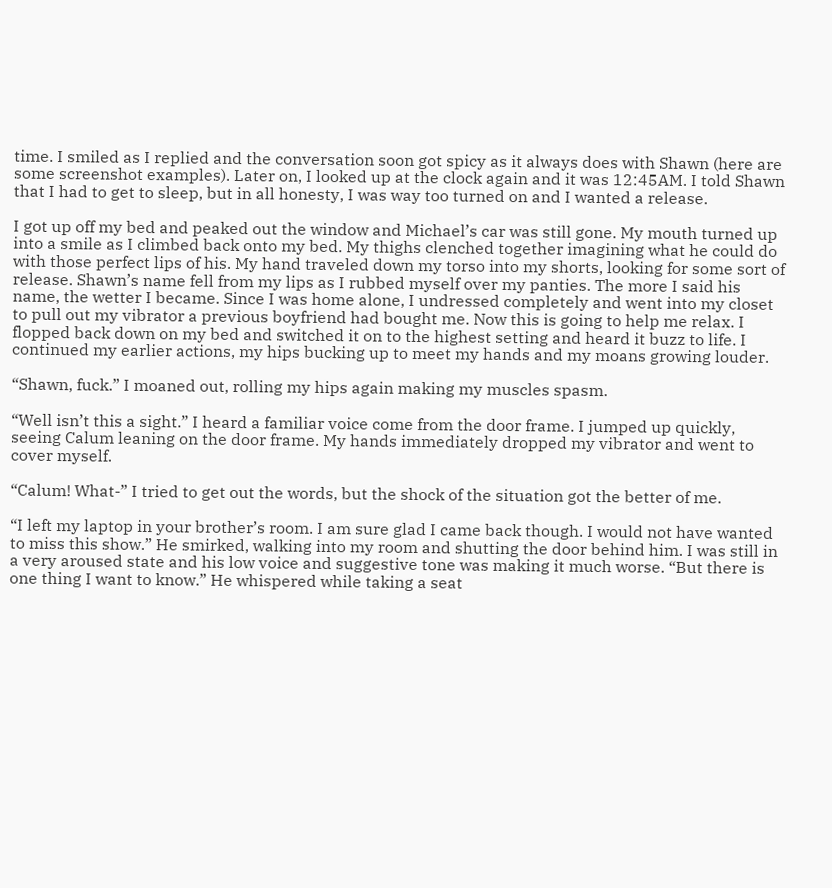time. I smiled as I replied and the conversation soon got spicy as it always does with Shawn (here are some screenshot examples). Later on, I looked up at the clock again and it was 12:45AM. I told Shawn that I had to get to sleep, but in all honesty, I was way too turned on and I wanted a release.

I got up off my bed and peaked out the window and Michael’s car was still gone. My mouth turned up into a smile as I climbed back onto my bed. My thighs clenched together imagining what he could do with those perfect lips of his. My hand traveled down my torso into my shorts, looking for some sort of release. Shawn’s name fell from my lips as I rubbed myself over my panties. The more I said his name, the wetter I became. Since I was home alone, I undressed completely and went into my closet to pull out my vibrator a previous boyfriend had bought me. Now this is going to help me relax. I flopped back down on my bed and switched it on to the highest setting and heard it buzz to life. I continued my earlier actions, my hips bucking up to meet my hands and my moans growing louder.

“Shawn, fuck.” I moaned out, rolling my hips again making my muscles spasm.

“Well isn’t this a sight.” I heard a familiar voice come from the door frame. I jumped up quickly, seeing Calum leaning on the door frame. My hands immediately dropped my vibrator and went to cover myself.

“Calum! What-” I tried to get out the words, but the shock of the situation got the better of me.

“I left my laptop in your brother’s room. I am sure glad I came back though. I would not have wanted to miss this show.” He smirked, walking into my room and shutting the door behind him. I was still in a very aroused state and his low voice and suggestive tone was making it much worse. “But there is one thing I want to know.” He whispered while taking a seat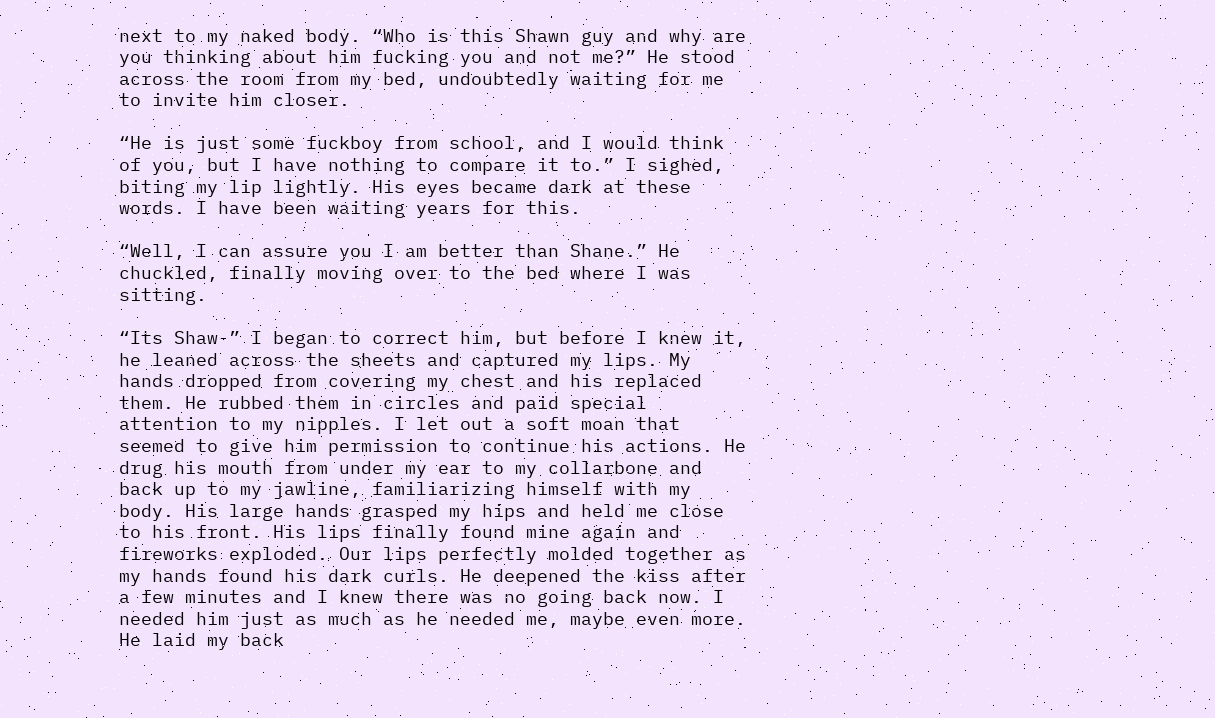next to my naked body. “Who is this Shawn guy and why are you thinking about him fucking you and not me?” He stood across the room from my bed, undoubtedly waiting for me to invite him closer.

“He is just some fuckboy from school, and I would think of you, but I have nothing to compare it to.” I sighed, biting my lip lightly. His eyes became dark at these words. I have been waiting years for this.

“Well, I can assure you I am better than Shane.” He chuckled, finally moving over to the bed where I was sitting.

“Its Shaw-” I began to correct him, but before I knew it, he leaned across the sheets and captured my lips. My hands dropped from covering my chest and his replaced them. He rubbed them in circles and paid special attention to my nipples. I let out a soft moan that seemed to give him permission to continue his actions. He drug his mouth from under my ear to my collarbone and back up to my jawline, familiarizing himself with my body. His large hands grasped my hips and held me close to his front. His lips finally found mine again and fireworks exploded. Our lips perfectly molded together as my hands found his dark curls. He deepened the kiss after a few minutes and I knew there was no going back now. I needed him just as much as he needed me, maybe even more. He laid my back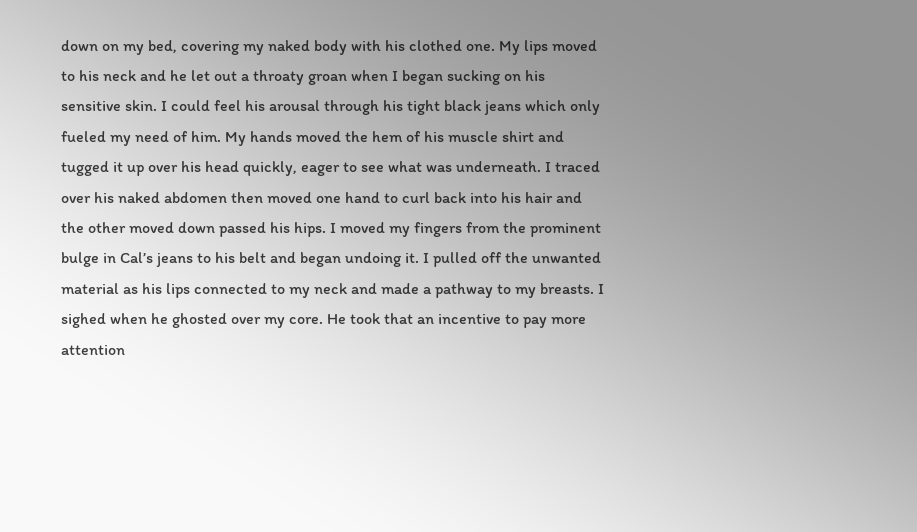down on my bed, covering my naked body with his clothed one. My lips moved to his neck and he let out a throaty groan when I began sucking on his sensitive skin. I could feel his arousal through his tight black jeans which only fueled my need of him. My hands moved the hem of his muscle shirt and tugged it up over his head quickly, eager to see what was underneath. I traced over his naked abdomen then moved one hand to curl back into his hair and the other moved down passed his hips. I moved my fingers from the prominent bulge in Cal’s jeans to his belt and began undoing it. I pulled off the unwanted material as his lips connected to my neck and made a pathway to my breasts. I sighed when he ghosted over my core. He took that an incentive to pay more attention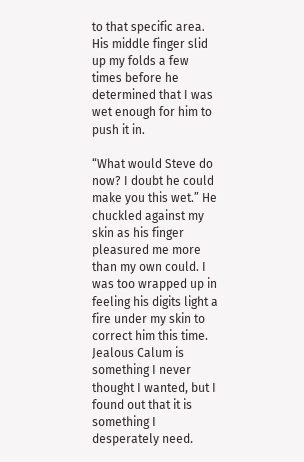to that specific area. His middle finger slid up my folds a few times before he determined that I was wet enough for him to push it in.

“What would Steve do now? I doubt he could make you this wet.” He chuckled against my skin as his finger pleasured me more than my own could. I was too wrapped up in feeling his digits light a fire under my skin to correct him this time. Jealous Calum is something I never thought I wanted, but I found out that it is something I desperately need.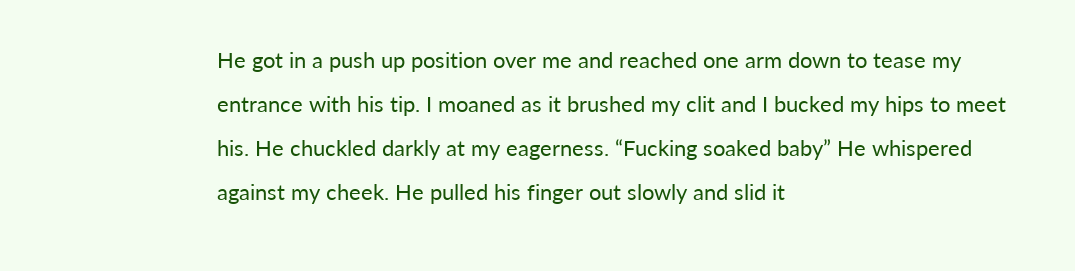He got in a push up position over me and reached one arm down to tease my entrance with his tip. I moaned as it brushed my clit and I bucked my hips to meet his. He chuckled darkly at my eagerness. “Fucking soaked baby” He whispered against my cheek. He pulled his finger out slowly and slid it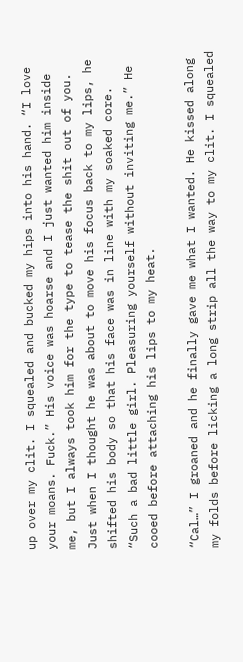up over my clit. I squealed and bucked my hips into his hand. “I love your moans. Fuck.” His voice was hoarse and I just wanted him inside me, but I always took him for the type to tease the shit out of you. Just when I thought he was about to move his focus back to my lips, he shifted his body so that his face was in line with my soaked core. “Such a bad little girl. Pleasuring yourself without inviting me.” He cooed before attaching his lips to my heat.

“Cal…” I groaned and he finally gave me what I wanted. He kissed along my folds before licking a long strip all the way to my clit. I squealed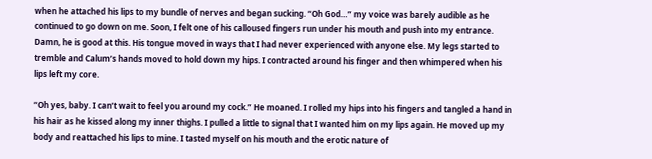when he attached his lips to my bundle of nerves and began sucking. “Oh God…” my voice was barely audible as he continued to go down on me. Soon, I felt one of his calloused fingers run under his mouth and push into my entrance. Damn, he is good at this. His tongue moved in ways that I had never experienced with anyone else. My legs started to tremble and Calum’s hands moved to hold down my hips. I contracted around his finger and then whimpered when his lips left my core.

“Oh yes, baby. I can’t wait to feel you around my cock.” He moaned. I rolled my hips into his fingers and tangled a hand in his hair as he kissed along my inner thighs. I pulled a little to signal that I wanted him on my lips again. He moved up my body and reattached his lips to mine. I tasted myself on his mouth and the erotic nature of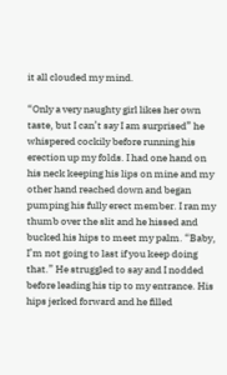it all clouded my mind.

“Only a very naughty girl likes her own taste, but I can’t say I am surprised” he whispered cockily before running his erection up my folds. I had one hand on his neck keeping his lips on mine and my other hand reached down and began pumping his fully erect member. I ran my thumb over the slit and he hissed and bucked his hips to meet my palm. “Baby, I’m not going to last if you keep doing that.” He struggled to say and I nodded before leading his tip to my entrance. His hips jerked forward and he filled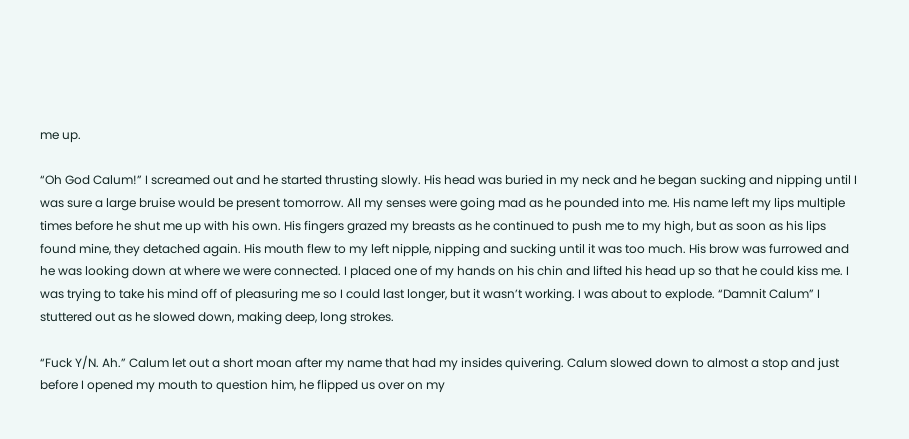me up.

“Oh God Calum!” I screamed out and he started thrusting slowly. His head was buried in my neck and he began sucking and nipping until I was sure a large bruise would be present tomorrow. All my senses were going mad as he pounded into me. His name left my lips multiple times before he shut me up with his own. His fingers grazed my breasts as he continued to push me to my high, but as soon as his lips found mine, they detached again. His mouth flew to my left nipple, nipping and sucking until it was too much. His brow was furrowed and he was looking down at where we were connected. I placed one of my hands on his chin and lifted his head up so that he could kiss me. I was trying to take his mind off of pleasuring me so I could last longer, but it wasn’t working. I was about to explode. “Damnit Calum” I stuttered out as he slowed down, making deep, long strokes.

“Fuck Y/N. Ah.” Calum let out a short moan after my name that had my insides quivering. Calum slowed down to almost a stop and just before I opened my mouth to question him, he flipped us over on my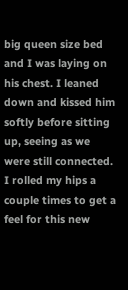big queen size bed and I was laying on his chest. I leaned down and kissed him softly before sitting up, seeing as we were still connected. I rolled my hips a couple times to get a feel for this new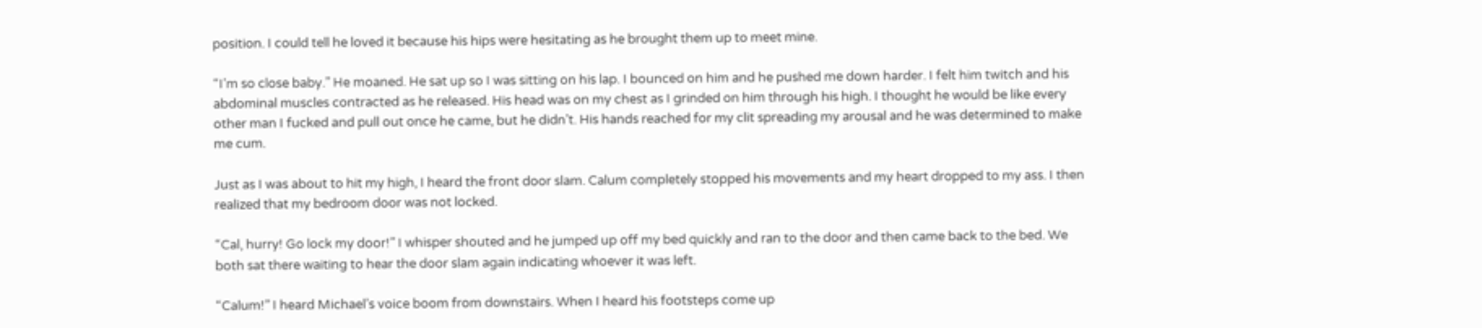position. I could tell he loved it because his hips were hesitating as he brought them up to meet mine.

“I’m so close baby.” He moaned. He sat up so I was sitting on his lap. I bounced on him and he pushed me down harder. I felt him twitch and his abdominal muscles contracted as he released. His head was on my chest as I grinded on him through his high. I thought he would be like every other man I fucked and pull out once he came, but he didn’t. His hands reached for my clit spreading my arousal and he was determined to make me cum.

Just as I was about to hit my high, I heard the front door slam. Calum completely stopped his movements and my heart dropped to my ass. I then realized that my bedroom door was not locked.

“Cal, hurry! Go lock my door!” I whisper shouted and he jumped up off my bed quickly and ran to the door and then came back to the bed. We both sat there waiting to hear the door slam again indicating whoever it was left.

“Calum!” I heard Michael’s voice boom from downstairs. When I heard his footsteps come up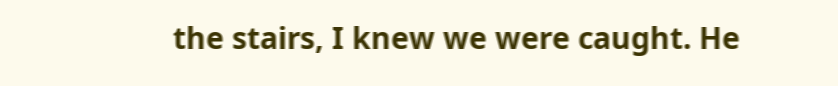the stairs, I knew we were caught. He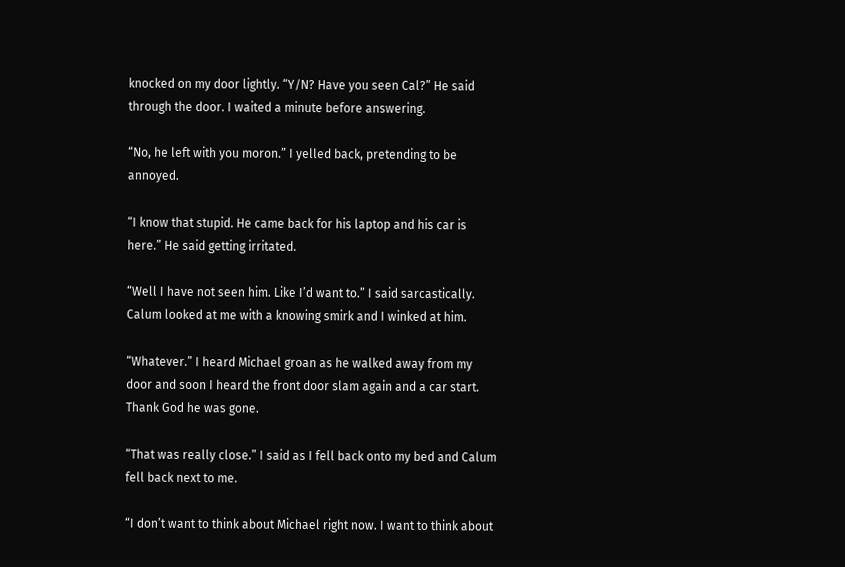knocked on my door lightly. “Y/N? Have you seen Cal?” He said through the door. I waited a minute before answering.

“No, he left with you moron.” I yelled back, pretending to be annoyed.

“I know that stupid. He came back for his laptop and his car is here.” He said getting irritated.

“Well I have not seen him. Like I’d want to.” I said sarcastically. Calum looked at me with a knowing smirk and I winked at him.

“Whatever.” I heard Michael groan as he walked away from my door and soon I heard the front door slam again and a car start. Thank God he was gone.

“That was really close.” I said as I fell back onto my bed and Calum fell back next to me.

“I don’t want to think about Michael right now. I want to think about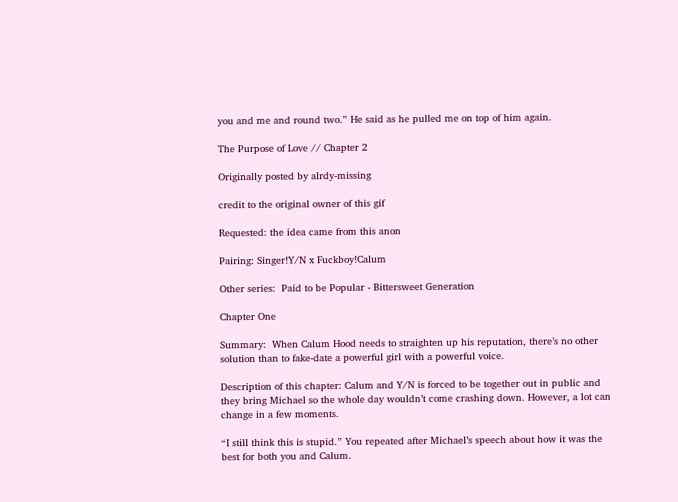you and me and round two.” He said as he pulled me on top of him again.

The Purpose of Love // Chapter 2

Originally posted by alrdy-missing

credit to the original owner of this gif

Requested: the idea came from this anon

Pairing: Singer!Y/N x Fuckboy!Calum

Other series:  Paid to be Popular - Bittersweet Generation

Chapter One

Summary:  When Calum Hood needs to straighten up his reputation, there’s no other solution than to fake-date a powerful girl with a powerful voice.

Description of this chapter: Calum and Y/N is forced to be together out in public and they bring Michael so the whole day wouldn’t come crashing down. However, a lot can change in a few moments.

“I still think this is stupid.” You repeated after Michael’s speech about how it was the best for both you and Calum.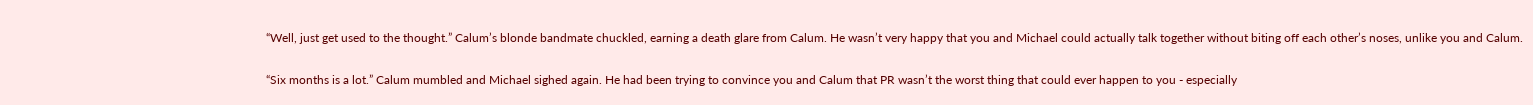“Well, just get used to the thought.” Calum’s blonde bandmate chuckled, earning a death glare from Calum. He wasn’t very happy that you and Michael could actually talk together without biting off each other’s noses, unlike you and Calum.

“Six months is a lot.” Calum mumbled and Michael sighed again. He had been trying to convince you and Calum that PR wasn’t the worst thing that could ever happen to you - especially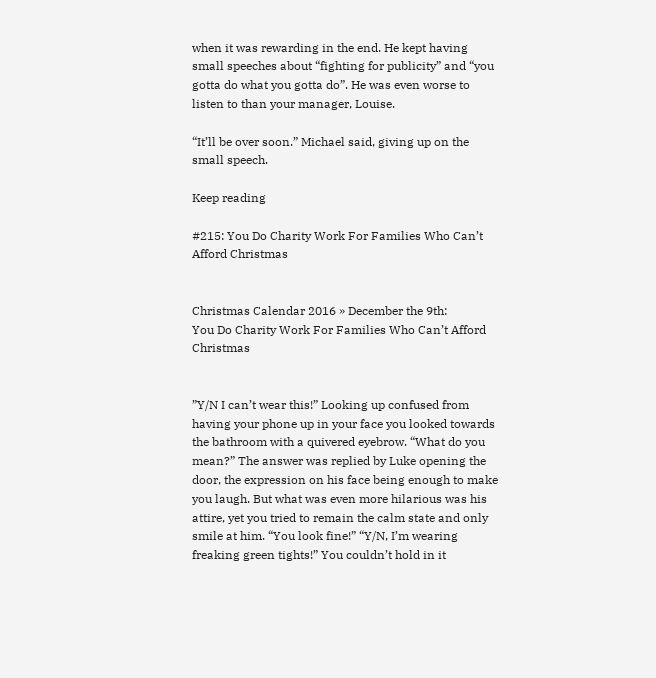when it was rewarding in the end. He kept having small speeches about “fighting for publicity” and “you gotta do what you gotta do”. He was even worse to listen to than your manager, Louise.

“It’ll be over soon.” Michael said, giving up on the small speech.

Keep reading

#215: You Do Charity Work For Families Who Can’t Afford Christmas


Christmas Calendar 2016 » December the 9th:
You Do Charity Work For Families Who Can’t Afford Christmas


”Y/N I can’t wear this!” Looking up confused from having your phone up in your face you looked towards the bathroom with a quivered eyebrow. “What do you mean?” The answer was replied by Luke opening the door, the expression on his face being enough to make you laugh. But what was even more hilarious was his attire, yet you tried to remain the calm state and only smile at him. “You look fine!” “Y/N, I’m wearing freaking green tights!” You couldn’t hold in it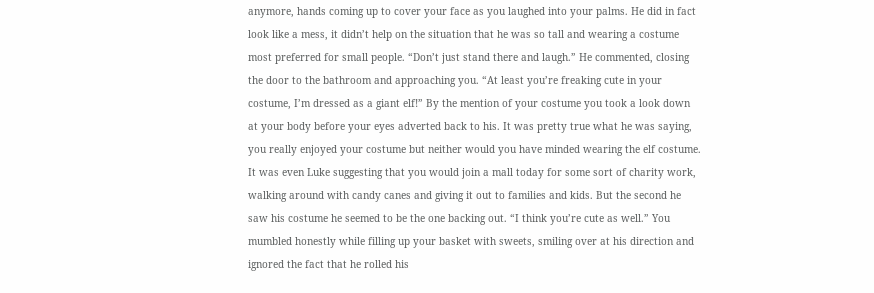anymore, hands coming up to cover your face as you laughed into your palms. He did in fact look like a mess, it didn’t help on the situation that he was so tall and wearing a costume most preferred for small people. “Don’t just stand there and laugh.” He commented, closing the door to the bathroom and approaching you. “At least you’re freaking cute in your costume, I’m dressed as a giant elf!” By the mention of your costume you took a look down at your body before your eyes adverted back to his. It was pretty true what he was saying, you really enjoyed your costume but neither would you have minded wearing the elf costume. It was even Luke suggesting that you would join a mall today for some sort of charity work, walking around with candy canes and giving it out to families and kids. But the second he saw his costume he seemed to be the one backing out. “I think you’re cute as well.” You mumbled honestly while filling up your basket with sweets, smiling over at his direction and ignored the fact that he rolled his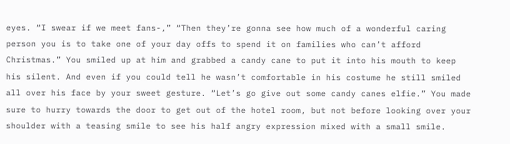eyes. “I swear if we meet fans-,” “Then they’re gonna see how much of a wonderful caring person you is to take one of your day offs to spend it on families who can’t afford Christmas.” You smiled up at him and grabbed a candy cane to put it into his mouth to keep his silent. And even if you could tell he wasn’t comfortable in his costume he still smiled all over his face by your sweet gesture. “Let’s go give out some candy canes elfie.” You made sure to hurry towards the door to get out of the hotel room, but not before looking over your shoulder with a teasing smile to see his half angry expression mixed with a small smile.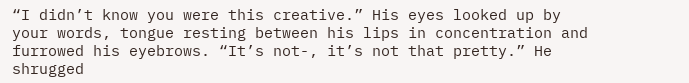“I didn’t know you were this creative.” His eyes looked up by your words, tongue resting between his lips in concentration and furrowed his eyebrows. “It’s not-, it’s not that pretty.” He shrugged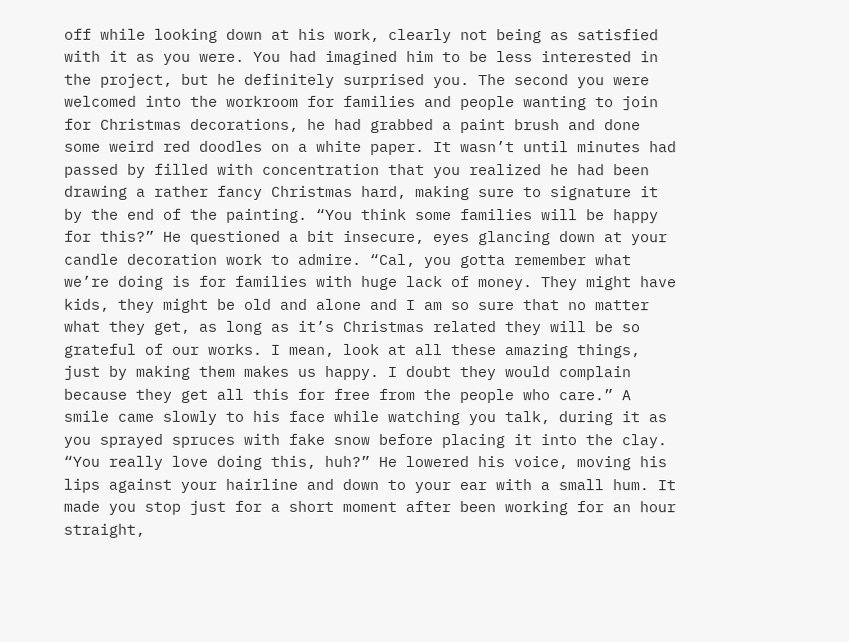off while looking down at his work, clearly not being as satisfied with it as you were. You had imagined him to be less interested in the project, but he definitely surprised you. The second you were welcomed into the workroom for families and people wanting to join for Christmas decorations, he had grabbed a paint brush and done some weird red doodles on a white paper. It wasn’t until minutes had passed by filled with concentration that you realized he had been drawing a rather fancy Christmas hard, making sure to signature it by the end of the painting. “You think some families will be happy for this?” He questioned a bit insecure, eyes glancing down at your candle decoration work to admire. “Cal, you gotta remember what we’re doing is for families with huge lack of money. They might have kids, they might be old and alone and I am so sure that no matter what they get, as long as it’s Christmas related they will be so grateful of our works. I mean, look at all these amazing things, just by making them makes us happy. I doubt they would complain because they get all this for free from the people who care.” A smile came slowly to his face while watching you talk, during it as you sprayed spruces with fake snow before placing it into the clay. “You really love doing this, huh?” He lowered his voice, moving his lips against your hairline and down to your ear with a small hum. It made you stop just for a short moment after been working for an hour straight,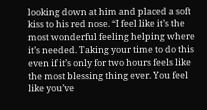looking down at him and placed a soft kiss to his red nose. “I feel like it’s the most wonderful feeling helping where it’s needed. Taking your time to do this even if it’s only for two hours feels like the most blessing thing ever. You feel like you’ve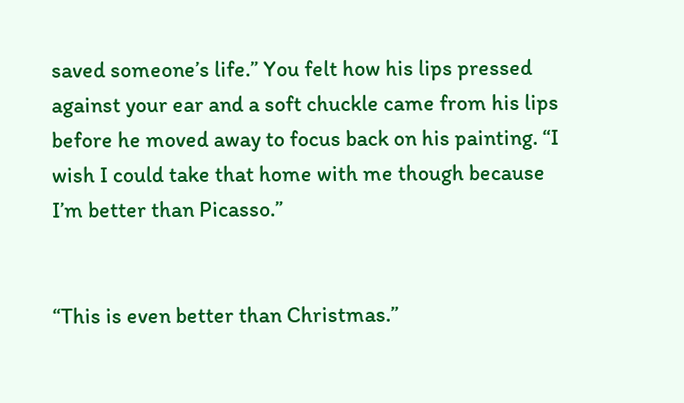saved someone’s life.” You felt how his lips pressed against your ear and a soft chuckle came from his lips before he moved away to focus back on his painting. “I wish I could take that home with me though because I’m better than Picasso.”


“This is even better than Christmas.”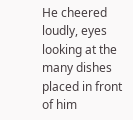He cheered loudly, eyes looking at the many dishes placed in front of him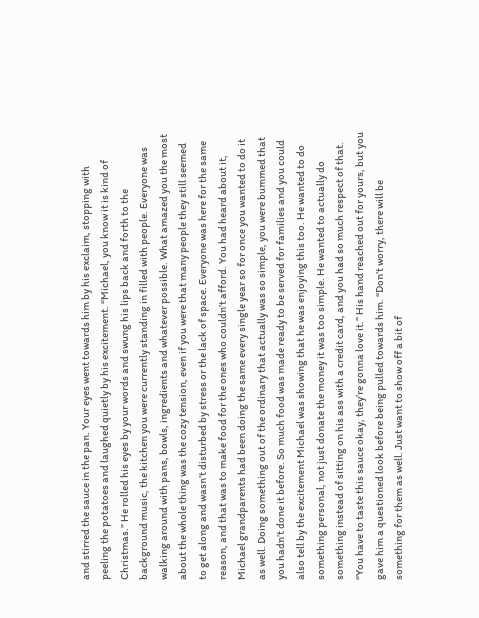and stirred the sauce in the pan. Your eyes went towards him by his exclaim, stopping with peeling the potatoes and laughed quietly by his excitement. “Michael, you know it is kind of Christmas.” He rolled his eyes by your words and swung his lips back and forth to the background music, the kitchen you were currently standing in filled with people. Everyone was walking around with pans, bowls, ingredients and whatever possible. What amazed you the most about the whole thing was the cozy tension, even if you were that many people they still seemed to get along and wasn’t disturbed by stress or the lack of space. Everyone was here for the same reason, and that was to make food for the ones who couldn’t afford. You had heard about it, Michael grandparents had been doing the same every single year so for once you wanted to do it as well. Doing something out of the ordinary that actually was so simple, you were bummed that you hadn’t done it before. So much food was made ready to be served for families and you could also tell by the excitement Michael was showing that he was enjoying this too. He wanted to do something personal, not just donate the money it was too simple. He wanted to actually do something instead of sitting on his ass with a credit card, and you had so much respect of that. “You have to taste this sauce okay, they’re gonna love it.” His hand reached out for yours, but you gave him a questioned look before being pulled towards him. “Don’t worry, there will be something for them as well. Just want to show off a bit of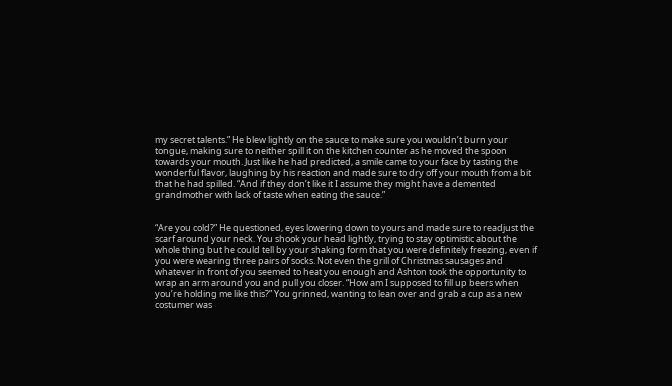my secret talents.” He blew lightly on the sauce to make sure you wouldn’t burn your tongue, making sure to neither spill it on the kitchen counter as he moved the spoon towards your mouth. Just like he had predicted, a smile came to your face by tasting the wonderful flavor, laughing by his reaction and made sure to dry off your mouth from a bit that he had spilled. “And if they don’t like it I assume they might have a demented grandmother with lack of taste when eating the sauce.”


“Are you cold?” He questioned, eyes lowering down to yours and made sure to readjust the scarf around your neck. You shook your head lightly, trying to stay optimistic about the whole thing but he could tell by your shaking form that you were definitely freezing, even if you were wearing three pairs of socks. Not even the grill of Christmas sausages and whatever in front of you seemed to heat you enough and Ashton took the opportunity to wrap an arm around you and pull you closer. “How am I supposed to fill up beers when you’re holding me like this?” You grinned, wanting to lean over and grab a cup as a new costumer was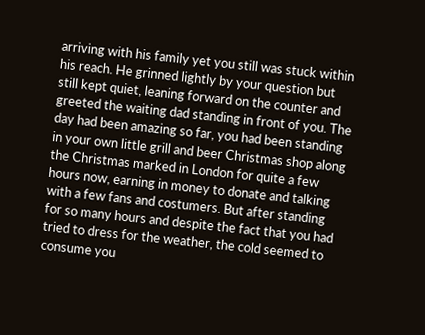arriving with his family yet you still was stuck within his reach. He grinned lightly by your question but still kept quiet, leaning forward on the counter and greeted the waiting dad standing in front of you. The day had been amazing so far, you had been standing in your own little grill and beer Christmas shop along the Christmas marked in London for quite a few hours now, earning in money to donate and talking with a few fans and costumers. But after standing for so many hours and despite the fact that you had tried to dress for the weather, the cold seemed to consume you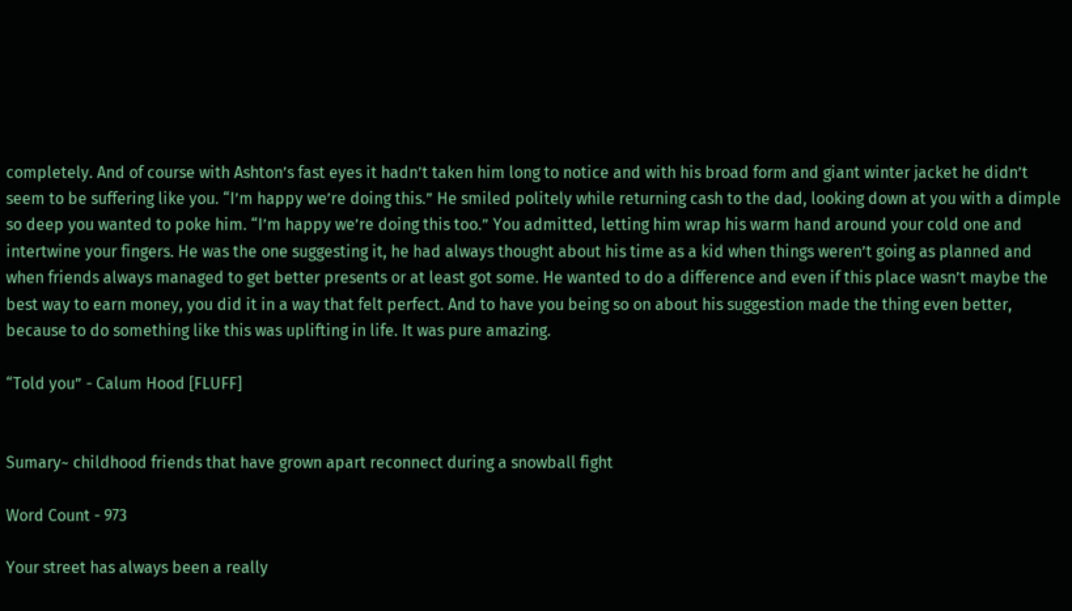completely. And of course with Ashton’s fast eyes it hadn’t taken him long to notice and with his broad form and giant winter jacket he didn’t seem to be suffering like you. “I’m happy we’re doing this.” He smiled politely while returning cash to the dad, looking down at you with a dimple so deep you wanted to poke him. “I’m happy we’re doing this too.” You admitted, letting him wrap his warm hand around your cold one and intertwine your fingers. He was the one suggesting it, he had always thought about his time as a kid when things weren’t going as planned and when friends always managed to get better presents or at least got some. He wanted to do a difference and even if this place wasn’t maybe the best way to earn money, you did it in a way that felt perfect. And to have you being so on about his suggestion made the thing even better, because to do something like this was uplifting in life. It was pure amazing.

“Told you” - Calum Hood [FLUFF]


Sumary~ childhood friends that have grown apart reconnect during a snowball fight

Word Count - 973

Your street has always been a really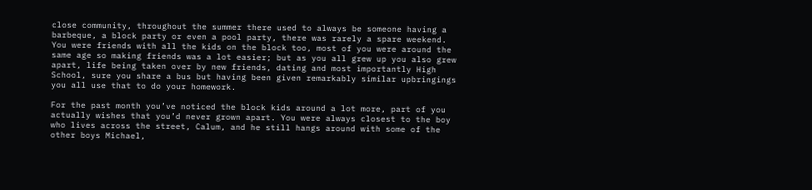close community, throughout the summer there used to always be someone having a barbeque, a block party or even a pool party, there was rarely a spare weekend. You were friends with all the kids on the block too, most of you were around the same age so making friends was a lot easier; but as you all grew up you also grew apart, life being taken over by new friends, dating and most importantly High School, sure you share a bus but having been given remarkably similar upbringings you all use that to do your homework.

For the past month you’ve noticed the block kids around a lot more, part of you actually wishes that you’d never grown apart. You were always closest to the boy who lives across the street, Calum, and he still hangs around with some of the other boys Michael,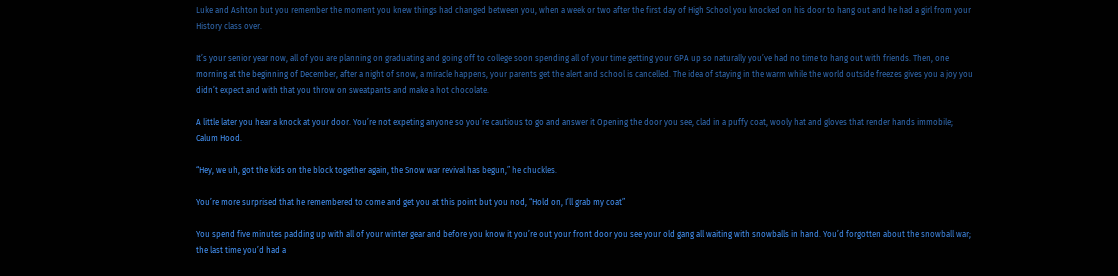Luke and Ashton but you remember the moment you knew things had changed between you, when a week or two after the first day of High School you knocked on his door to hang out and he had a girl from your History class over.

It’s your senior year now, all of you are planning on graduating and going off to college soon spending all of your time getting your GPA up so naturally you’ve had no time to hang out with friends. Then, one morning at the beginning of December, after a night of snow, a miracle happens, your parents get the alert and school is cancelled. The idea of staying in the warm while the world outside freezes gives you a joy you didn’t expect and with that you throw on sweatpants and make a hot chocolate.

A little later you hear a knock at your door. You’re not expeting anyone so you’re cautious to go and answer it Opening the door you see, clad in a puffy coat, wooly hat and gloves that render hands immobile; Calum Hood.

“Hey, we uh, got the kids on the block together again, the Snow war revival has begun,” he chuckles.

You’re more surprised that he remembered to come and get you at this point but you nod, “Hold on, I’ll grab my coat”

You spend five minutes padding up with all of your winter gear and before you know it you’re out your front door you see your old gang all waiting with snowballs in hand. You’d forgotten about the snowball war; the last time you’d had a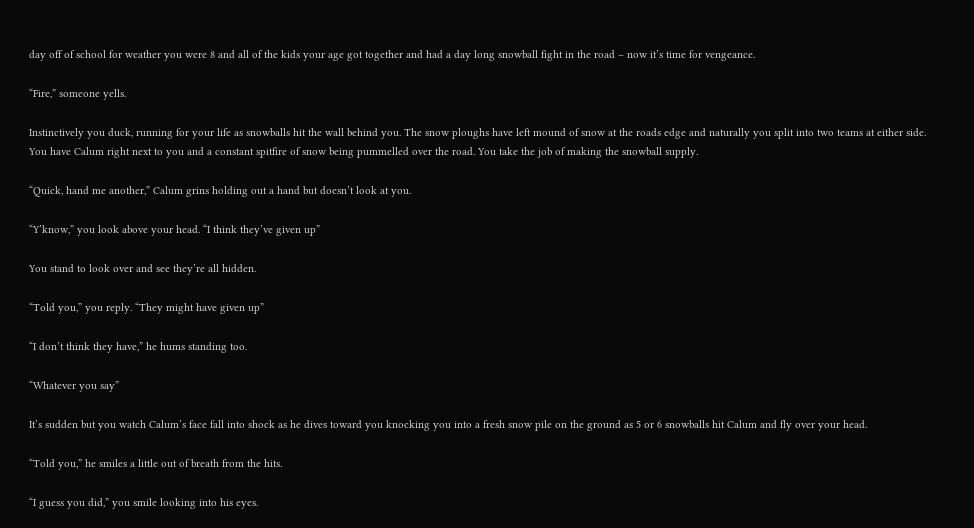day off of school for weather you were 8 and all of the kids your age got together and had a day long snowball fight in the road – now it’s time for vengeance.

“Fire,” someone yells.

Instinctively you duck, running for your life as snowballs hit the wall behind you. The snow ploughs have left mound of snow at the roads edge and naturally you split into two teams at either side. You have Calum right next to you and a constant spitfire of snow being pummelled over the road. You take the job of making the snowball supply.

“Quick, hand me another,” Calum grins holding out a hand but doesn’t look at you.

“Y’know,” you look above your head. “I think they’ve given up”

You stand to look over and see they’re all hidden.

“Told you,” you reply. “They might have given up”

“I don’t think they have,” he hums standing too.

“Whatever you say”

It’s sudden but you watch Calum’s face fall into shock as he dives toward you knocking you into a fresh snow pile on the ground as 5 or 6 snowballs hit Calum and fly over your head.

“Told you,” he smiles a little out of breath from the hits.

“I guess you did,” you smile looking into his eyes.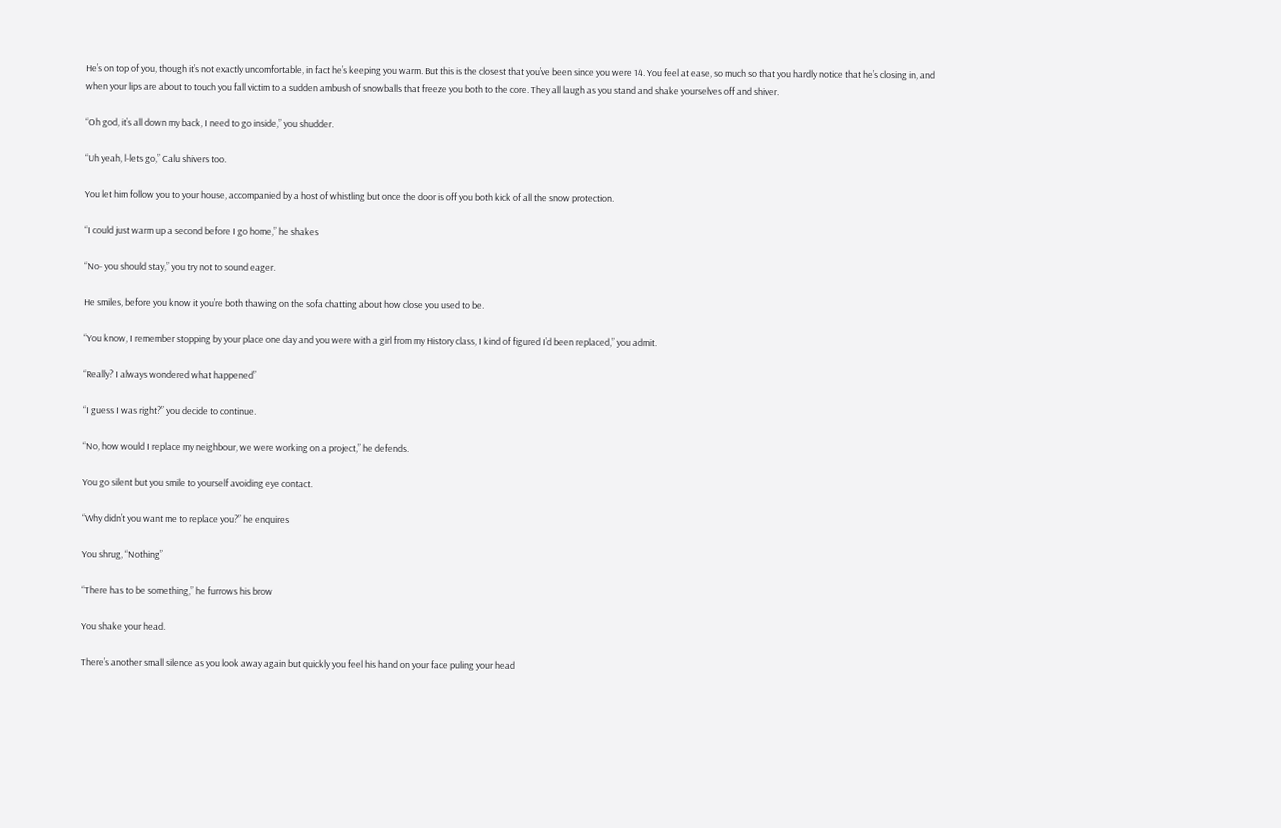He’s on top of you, though it’s not exactly uncomfortable, in fact he’s keeping you warm. But this is the closest that you’ve been since you were 14. You feel at ease, so much so that you hardly notice that he’s closing in, and when your lips are about to touch you fall victim to a sudden ambush of snowballs that freeze you both to the core. They all laugh as you stand and shake yourselves off and shiver.

“Oh god, it’s all down my back, I need to go inside,” you shudder.

“Uh yeah, l-lets go,” Calu shivers too.

You let him follow you to your house, accompanied by a host of whistling but once the door is off you both kick of all the snow protection.

“I could just warm up a second before I go home,” he shakes

“No- you should stay,” you try not to sound eager.

He smiles, before you know it you’re both thawing on the sofa chatting about how close you used to be.

“You know, I remember stopping by your place one day and you were with a girl from my History class, I kind of figured I’d been replaced,” you admit.

“Really? I always wondered what happened”

“I guess I was right?” you decide to continue.

“No, how would I replace my neighbour, we were working on a project,” he defends.

You go silent but you smile to yourself avoiding eye contact.

“Why didn’t you want me to replace you?” he enquires

You shrug, “Nothing”

“There has to be something,” he furrows his brow

You shake your head.

There’s another small silence as you look away again but quickly you feel his hand on your face puling your head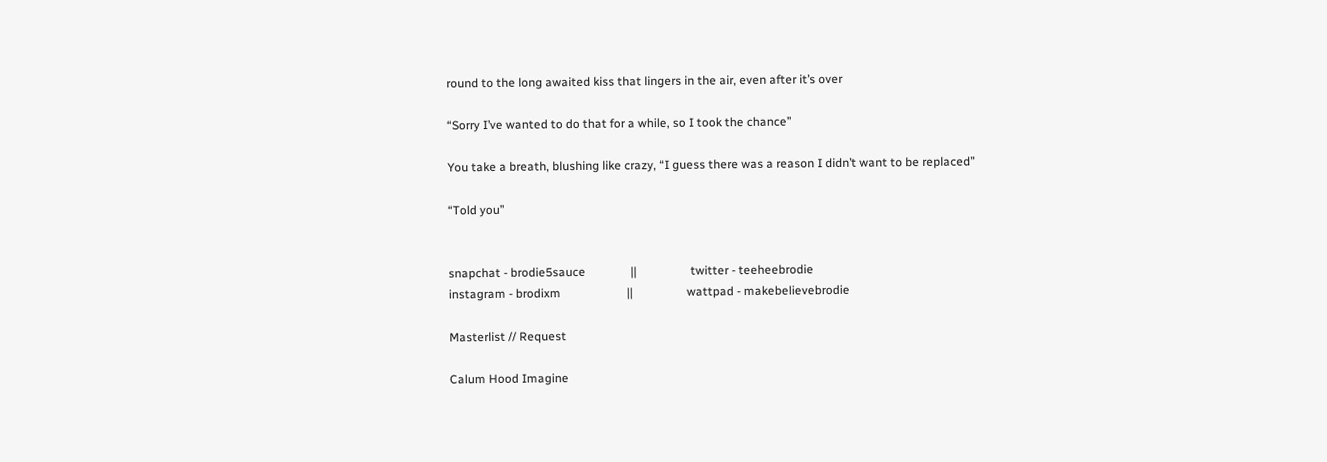round to the long awaited kiss that lingers in the air, even after it’s over

“Sorry I’ve wanted to do that for a while, so I took the chance”

You take a breath, blushing like crazy, “I guess there was a reason I didn’t want to be replaced”

“Told you”


snapchat - brodie5sauce               ||                  twitter - teeheebrodie
instagram - brodixm                      ||                  wattpad - makebelievebrodie

Masterlist // Request

Calum Hood Imagine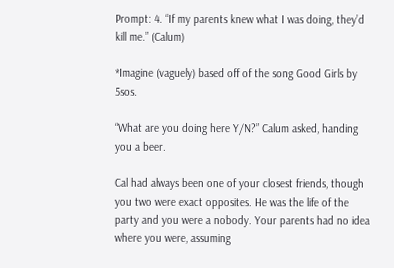Prompt: 4. “If my parents knew what I was doing, they’d kill me.” (Calum)

*Imagine (vaguely) based off of the song Good Girls by 5sos.

“What are you doing here Y/N?” Calum asked, handing you a beer.

Cal had always been one of your closest friends, though you two were exact opposites. He was the life of the party and you were a nobody. Your parents had no idea where you were, assuming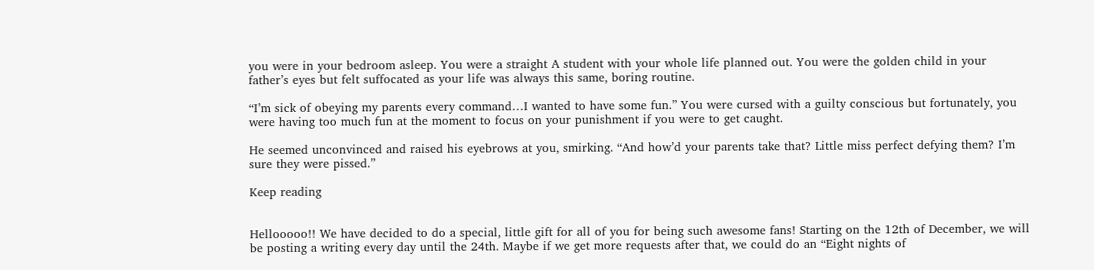you were in your bedroom asleep. You were a straight A student with your whole life planned out. You were the golden child in your father’s eyes but felt suffocated as your life was always this same, boring routine.

“I’m sick of obeying my parents every command…I wanted to have some fun.” You were cursed with a guilty conscious but fortunately, you were having too much fun at the moment to focus on your punishment if you were to get caught.

He seemed unconvinced and raised his eyebrows at you, smirking. “And how’d your parents take that? Little miss perfect defying them? I’m sure they were pissed.”

Keep reading


Hellooooo!! We have decided to do a special, little gift for all of you for being such awesome fans! Starting on the 12th of December, we will be posting a writing every day until the 24th. Maybe if we get more requests after that, we could do an “Eight nights of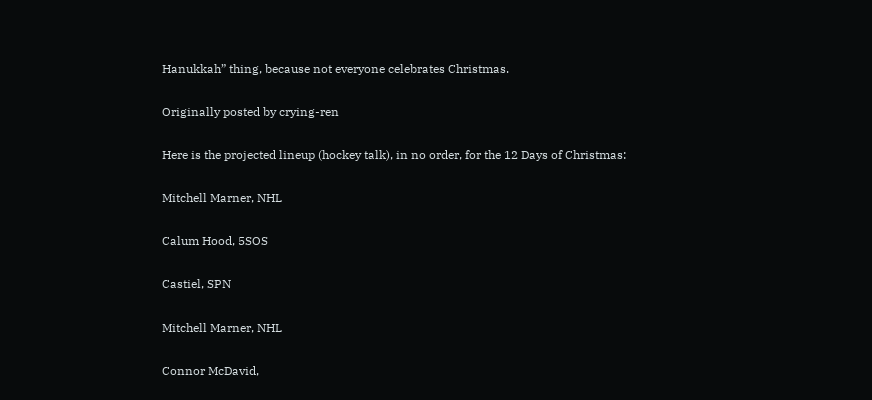Hanukkah” thing, because not everyone celebrates Christmas.

Originally posted by crying-ren

Here is the projected lineup (hockey talk), in no order, for the 12 Days of Christmas:

Mitchell Marner, NHL

Calum Hood, 5SOS

Castiel, SPN

Mitchell Marner, NHL

Connor McDavid,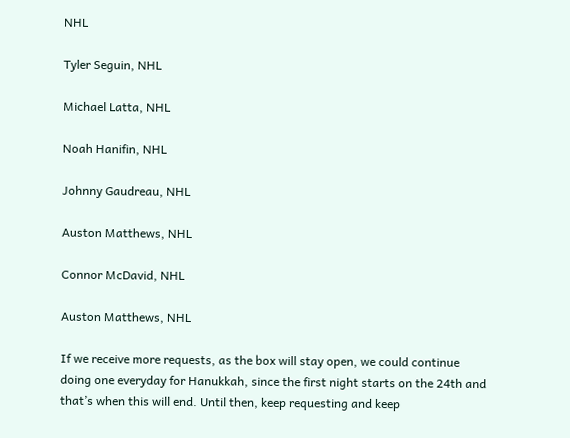NHL

Tyler Seguin, NHL

Michael Latta, NHL

Noah Hanifin, NHL

Johnny Gaudreau, NHL

Auston Matthews, NHL

Connor McDavid, NHL

Auston Matthews, NHL

If we receive more requests, as the box will stay open, we could continue doing one everyday for Hanukkah, since the first night starts on the 24th and that’s when this will end. Until then, keep requesting and keep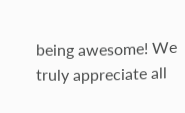being awesome! We truly appreciate all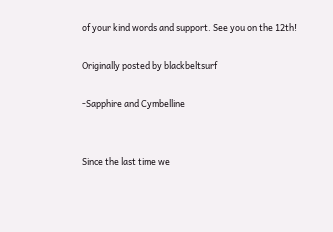of your kind words and support. See you on the 12th!

Originally posted by blackbeltsurf

-Sapphire and Cymbelline


Since the last time we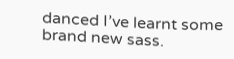danced I’ve learnt some brand new sass.